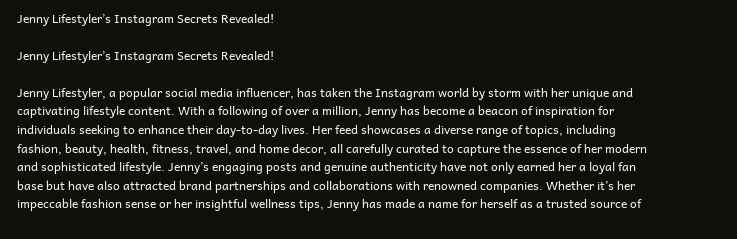Jenny Lifestyler’s Instagram Secrets Revealed!

Jenny Lifestyler’s Instagram Secrets Revealed!

Jenny Lifestyler, a popular social media influencer, has taken the Instagram world by storm with her unique and captivating lifestyle content. With a following of over a million, Jenny has become a beacon of inspiration for individuals seeking to enhance their day-to-day lives. Her feed showcases a diverse range of topics, including fashion, beauty, health, fitness, travel, and home decor, all carefully curated to capture the essence of her modern and sophisticated lifestyle. Jenny’s engaging posts and genuine authenticity have not only earned her a loyal fan base but have also attracted brand partnerships and collaborations with renowned companies. Whether it’s her impeccable fashion sense or her insightful wellness tips, Jenny has made a name for herself as a trusted source of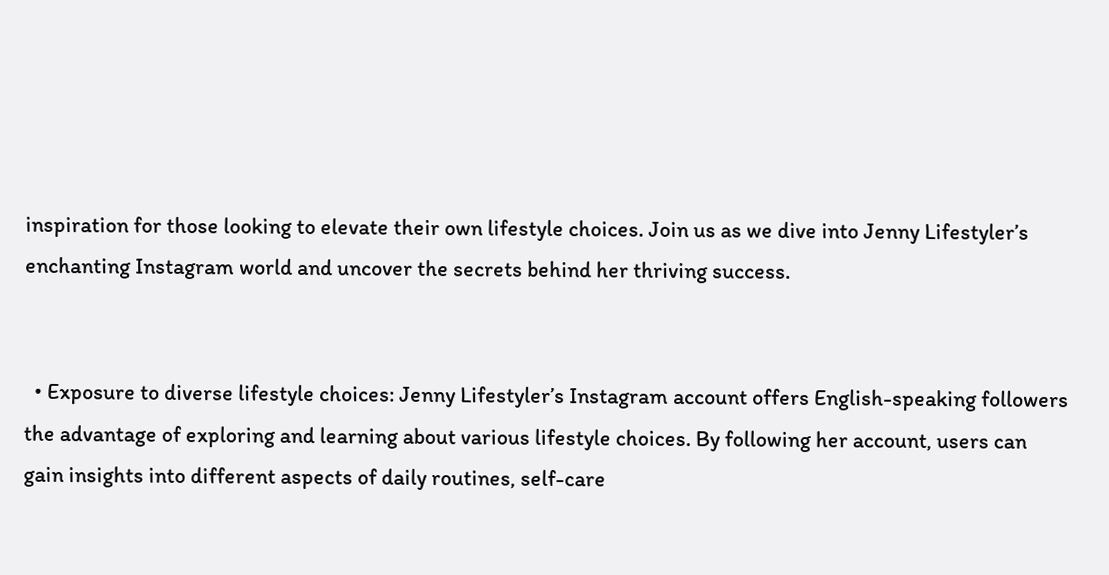inspiration for those looking to elevate their own lifestyle choices. Join us as we dive into Jenny Lifestyler’s enchanting Instagram world and uncover the secrets behind her thriving success.


  • Exposure to diverse lifestyle choices: Jenny Lifestyler’s Instagram account offers English-speaking followers the advantage of exploring and learning about various lifestyle choices. By following her account, users can gain insights into different aspects of daily routines, self-care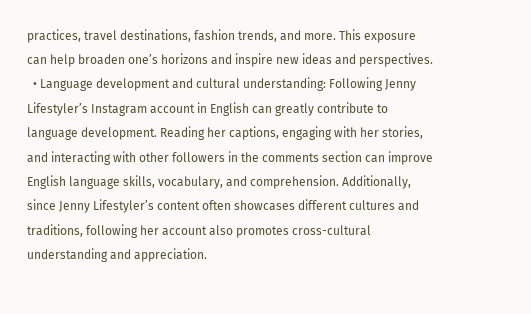practices, travel destinations, fashion trends, and more. This exposure can help broaden one’s horizons and inspire new ideas and perspectives.
  • Language development and cultural understanding: Following Jenny Lifestyler’s Instagram account in English can greatly contribute to language development. Reading her captions, engaging with her stories, and interacting with other followers in the comments section can improve English language skills, vocabulary, and comprehension. Additionally, since Jenny Lifestyler’s content often showcases different cultures and traditions, following her account also promotes cross-cultural understanding and appreciation.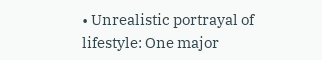• Unrealistic portrayal of lifestyle: One major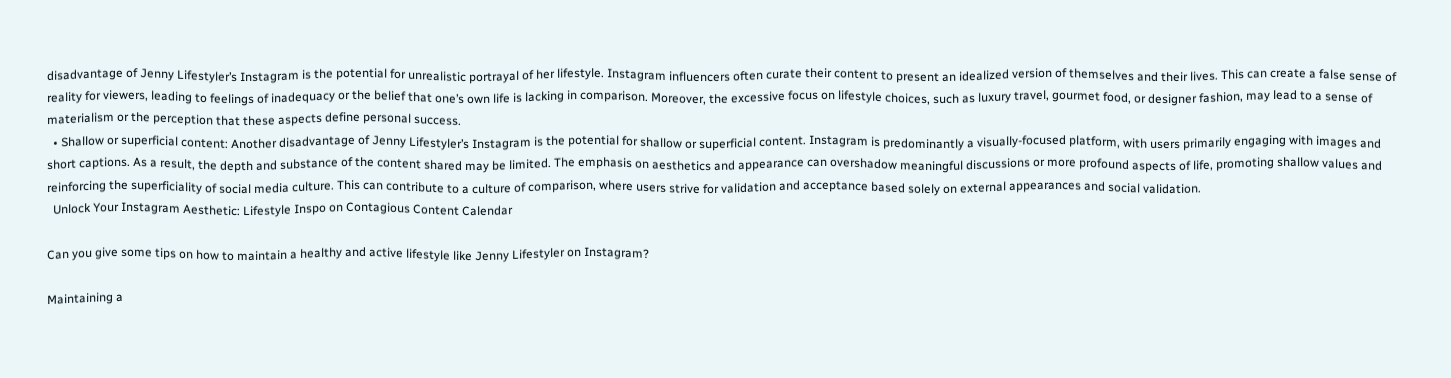disadvantage of Jenny Lifestyler’s Instagram is the potential for unrealistic portrayal of her lifestyle. Instagram influencers often curate their content to present an idealized version of themselves and their lives. This can create a false sense of reality for viewers, leading to feelings of inadequacy or the belief that one’s own life is lacking in comparison. Moreover, the excessive focus on lifestyle choices, such as luxury travel, gourmet food, or designer fashion, may lead to a sense of materialism or the perception that these aspects define personal success.
  • Shallow or superficial content: Another disadvantage of Jenny Lifestyler’s Instagram is the potential for shallow or superficial content. Instagram is predominantly a visually-focused platform, with users primarily engaging with images and short captions. As a result, the depth and substance of the content shared may be limited. The emphasis on aesthetics and appearance can overshadow meaningful discussions or more profound aspects of life, promoting shallow values and reinforcing the superficiality of social media culture. This can contribute to a culture of comparison, where users strive for validation and acceptance based solely on external appearances and social validation.
  Unlock Your Instagram Aesthetic: Lifestyle Inspo on Contagious Content Calendar

Can you give some tips on how to maintain a healthy and active lifestyle like Jenny Lifestyler on Instagram?

Maintaining a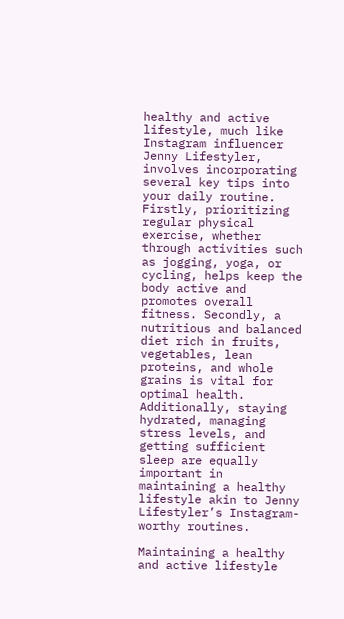healthy and active lifestyle, much like Instagram influencer Jenny Lifestyler, involves incorporating several key tips into your daily routine. Firstly, prioritizing regular physical exercise, whether through activities such as jogging, yoga, or cycling, helps keep the body active and promotes overall fitness. Secondly, a nutritious and balanced diet rich in fruits, vegetables, lean proteins, and whole grains is vital for optimal health. Additionally, staying hydrated, managing stress levels, and getting sufficient sleep are equally important in maintaining a healthy lifestyle akin to Jenny Lifestyler’s Instagram-worthy routines.

Maintaining a healthy and active lifestyle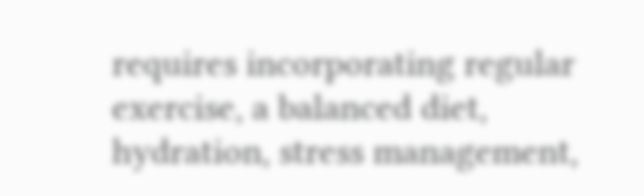requires incorporating regular exercise, a balanced diet, hydration, stress management,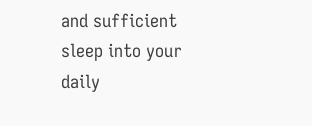and sufficient sleep into your daily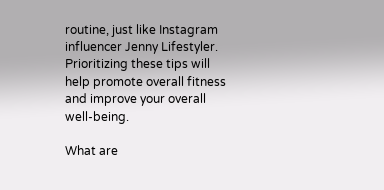routine, just like Instagram influencer Jenny Lifestyler. Prioritizing these tips will help promote overall fitness and improve your overall well-being.

What are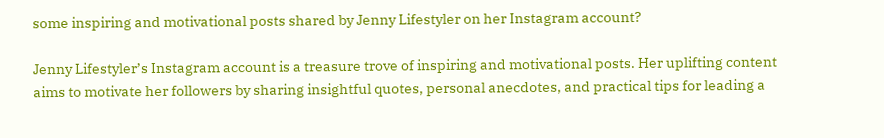some inspiring and motivational posts shared by Jenny Lifestyler on her Instagram account?

Jenny Lifestyler’s Instagram account is a treasure trove of inspiring and motivational posts. Her uplifting content aims to motivate her followers by sharing insightful quotes, personal anecdotes, and practical tips for leading a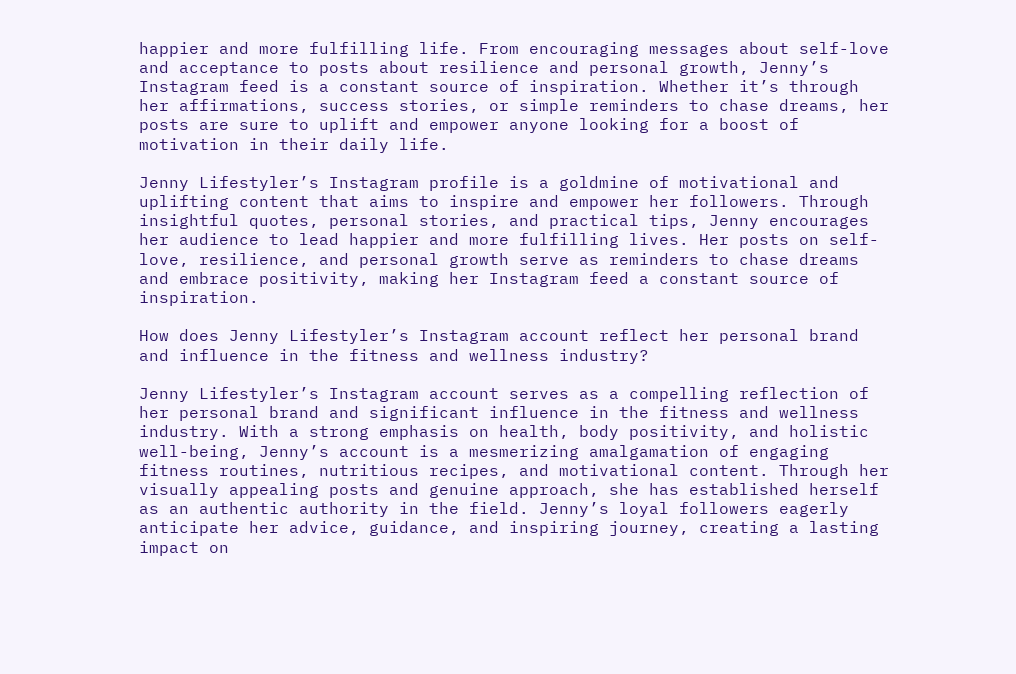happier and more fulfilling life. From encouraging messages about self-love and acceptance to posts about resilience and personal growth, Jenny’s Instagram feed is a constant source of inspiration. Whether it’s through her affirmations, success stories, or simple reminders to chase dreams, her posts are sure to uplift and empower anyone looking for a boost of motivation in their daily life.

Jenny Lifestyler’s Instagram profile is a goldmine of motivational and uplifting content that aims to inspire and empower her followers. Through insightful quotes, personal stories, and practical tips, Jenny encourages her audience to lead happier and more fulfilling lives. Her posts on self-love, resilience, and personal growth serve as reminders to chase dreams and embrace positivity, making her Instagram feed a constant source of inspiration.

How does Jenny Lifestyler’s Instagram account reflect her personal brand and influence in the fitness and wellness industry?

Jenny Lifestyler’s Instagram account serves as a compelling reflection of her personal brand and significant influence in the fitness and wellness industry. With a strong emphasis on health, body positivity, and holistic well-being, Jenny’s account is a mesmerizing amalgamation of engaging fitness routines, nutritious recipes, and motivational content. Through her visually appealing posts and genuine approach, she has established herself as an authentic authority in the field. Jenny’s loyal followers eagerly anticipate her advice, guidance, and inspiring journey, creating a lasting impact on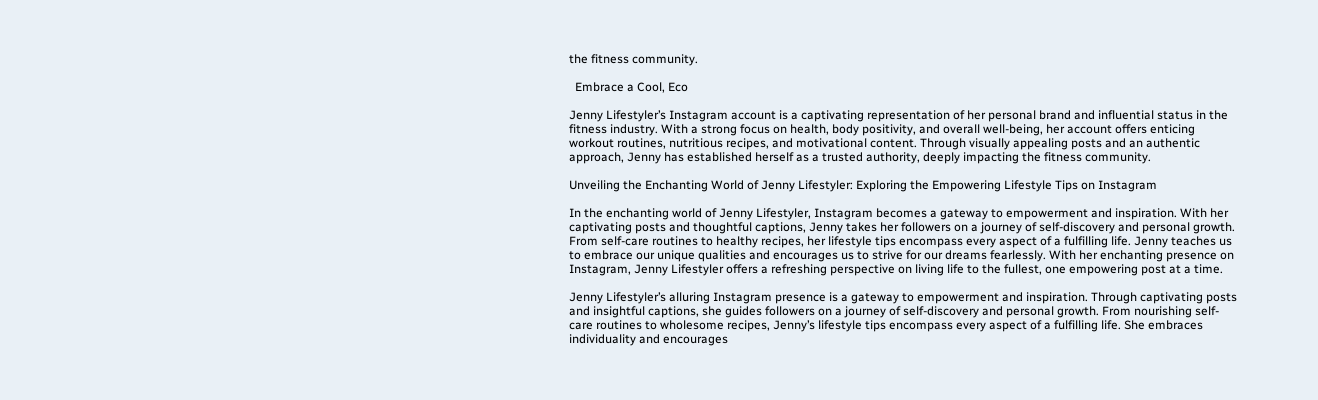the fitness community.

  Embrace a Cool, Eco

Jenny Lifestyler’s Instagram account is a captivating representation of her personal brand and influential status in the fitness industry. With a strong focus on health, body positivity, and overall well-being, her account offers enticing workout routines, nutritious recipes, and motivational content. Through visually appealing posts and an authentic approach, Jenny has established herself as a trusted authority, deeply impacting the fitness community.

Unveiling the Enchanting World of Jenny Lifestyler: Exploring the Empowering Lifestyle Tips on Instagram

In the enchanting world of Jenny Lifestyler, Instagram becomes a gateway to empowerment and inspiration. With her captivating posts and thoughtful captions, Jenny takes her followers on a journey of self-discovery and personal growth. From self-care routines to healthy recipes, her lifestyle tips encompass every aspect of a fulfilling life. Jenny teaches us to embrace our unique qualities and encourages us to strive for our dreams fearlessly. With her enchanting presence on Instagram, Jenny Lifestyler offers a refreshing perspective on living life to the fullest, one empowering post at a time.

Jenny Lifestyler’s alluring Instagram presence is a gateway to empowerment and inspiration. Through captivating posts and insightful captions, she guides followers on a journey of self-discovery and personal growth. From nourishing self-care routines to wholesome recipes, Jenny’s lifestyle tips encompass every aspect of a fulfilling life. She embraces individuality and encourages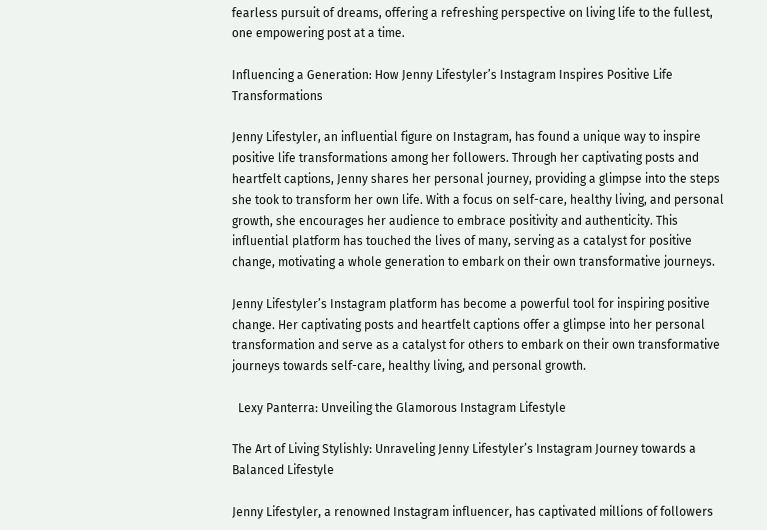fearless pursuit of dreams, offering a refreshing perspective on living life to the fullest, one empowering post at a time.

Influencing a Generation: How Jenny Lifestyler’s Instagram Inspires Positive Life Transformations

Jenny Lifestyler, an influential figure on Instagram, has found a unique way to inspire positive life transformations among her followers. Through her captivating posts and heartfelt captions, Jenny shares her personal journey, providing a glimpse into the steps she took to transform her own life. With a focus on self-care, healthy living, and personal growth, she encourages her audience to embrace positivity and authenticity. This influential platform has touched the lives of many, serving as a catalyst for positive change, motivating a whole generation to embark on their own transformative journeys.

Jenny Lifestyler’s Instagram platform has become a powerful tool for inspiring positive change. Her captivating posts and heartfelt captions offer a glimpse into her personal transformation and serve as a catalyst for others to embark on their own transformative journeys towards self-care, healthy living, and personal growth.

  Lexy Panterra: Unveiling the Glamorous Instagram Lifestyle

The Art of Living Stylishly: Unraveling Jenny Lifestyler’s Instagram Journey towards a Balanced Lifestyle

Jenny Lifestyler, a renowned Instagram influencer, has captivated millions of followers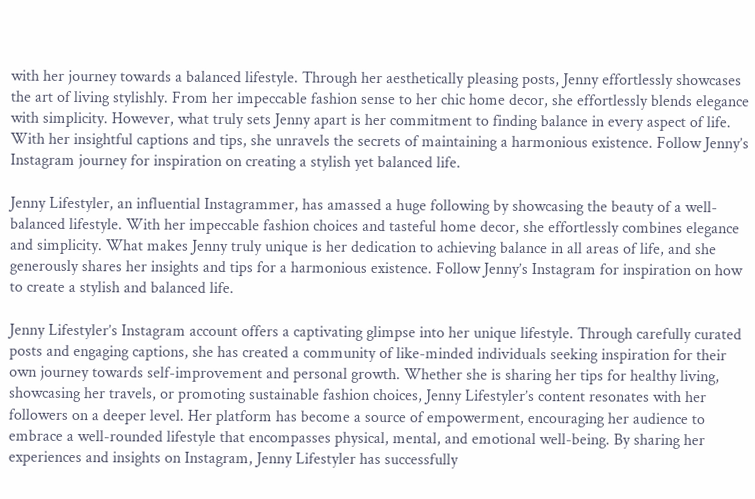with her journey towards a balanced lifestyle. Through her aesthetically pleasing posts, Jenny effortlessly showcases the art of living stylishly. From her impeccable fashion sense to her chic home decor, she effortlessly blends elegance with simplicity. However, what truly sets Jenny apart is her commitment to finding balance in every aspect of life. With her insightful captions and tips, she unravels the secrets of maintaining a harmonious existence. Follow Jenny’s Instagram journey for inspiration on creating a stylish yet balanced life.

Jenny Lifestyler, an influential Instagrammer, has amassed a huge following by showcasing the beauty of a well-balanced lifestyle. With her impeccable fashion choices and tasteful home decor, she effortlessly combines elegance and simplicity. What makes Jenny truly unique is her dedication to achieving balance in all areas of life, and she generously shares her insights and tips for a harmonious existence. Follow Jenny’s Instagram for inspiration on how to create a stylish and balanced life.

Jenny Lifestyler’s Instagram account offers a captivating glimpse into her unique lifestyle. Through carefully curated posts and engaging captions, she has created a community of like-minded individuals seeking inspiration for their own journey towards self-improvement and personal growth. Whether she is sharing her tips for healthy living, showcasing her travels, or promoting sustainable fashion choices, Jenny Lifestyler’s content resonates with her followers on a deeper level. Her platform has become a source of empowerment, encouraging her audience to embrace a well-rounded lifestyle that encompasses physical, mental, and emotional well-being. By sharing her experiences and insights on Instagram, Jenny Lifestyler has successfully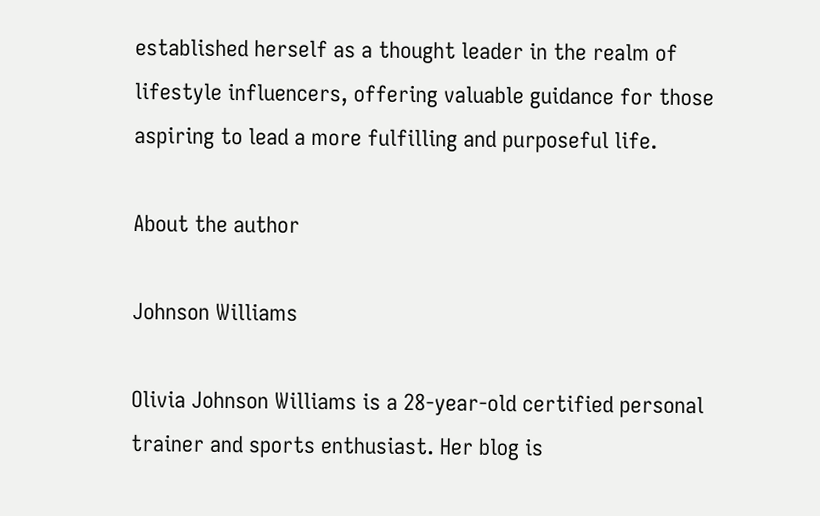established herself as a thought leader in the realm of lifestyle influencers, offering valuable guidance for those aspiring to lead a more fulfilling and purposeful life.

About the author

Johnson Williams

Olivia Johnson Williams is a 28-year-old certified personal trainer and sports enthusiast. Her blog is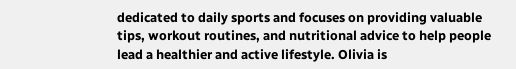dedicated to daily sports and focuses on providing valuable tips, workout routines, and nutritional advice to help people lead a healthier and active lifestyle. Olivia is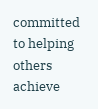committed to helping others achieve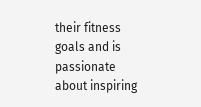their fitness goals and is passionate about inspiring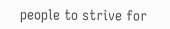people to strive for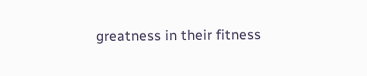greatness in their fitness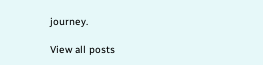journey.

View all posts